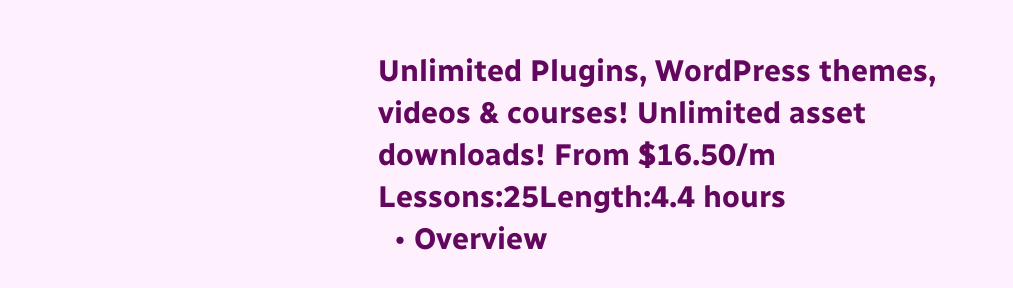Unlimited Plugins, WordPress themes, videos & courses! Unlimited asset downloads! From $16.50/m
Lessons:25Length:4.4 hours
  • Overview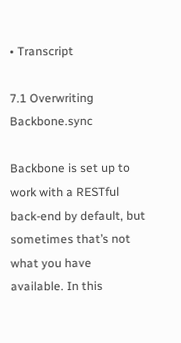• Transcript

7.1 Overwriting Backbone.sync

Backbone is set up to work with a RESTful back-end by default, but sometimes that’s not what you have available. In this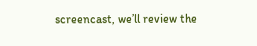screencast, we’ll review the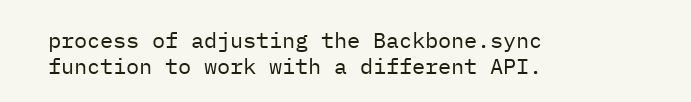process of adjusting the Backbone.sync function to work with a different API.